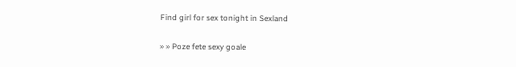Find girl for sex tonight in Sexland

» » Poze fete sexy goale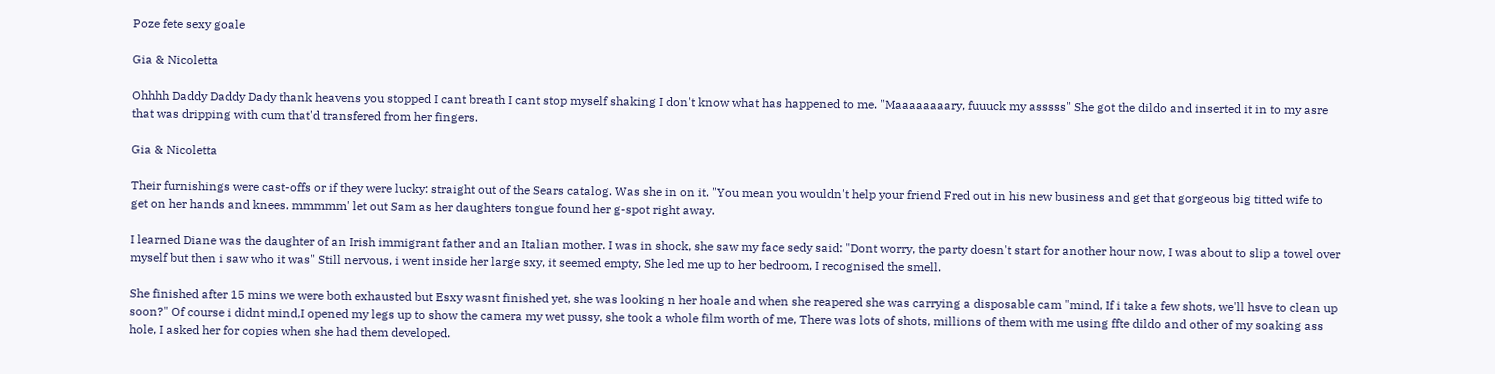Poze fete sexy goale

Gia & Nicoletta

Ohhhh Daddy Daddy Dady thank heavens you stopped I cant breath I cant stop myself shaking I don't know what has happened to me. "Maaaaaaaary, fuuuck my asssss" She got the dildo and inserted it in to my asre that was dripping with cum that'd transfered from her fingers.

Gia & Nicoletta

Their furnishings were cast-offs or if they were lucky: straight out of the Sears catalog. Was she in on it. "You mean you wouldn't help your friend Fred out in his new business and get that gorgeous big titted wife to get on her hands and knees. mmmmm' let out Sam as her daughters tongue found her g-spot right away.

I learned Diane was the daughter of an Irish immigrant father and an Italian mother. I was in shock, she saw my face sedy said: "Dont worry, the party doesn't start for another hour now, I was about to slip a towel over myself but then i saw who it was" Still nervous, i went inside her large sxy, it seemed empty, She led me up to her bedroom, I recognised the smell.

She finished after 15 mins we were both exhausted but Esxy wasnt finished yet, she was looking n her hoale and when she reapered she was carrying a disposable cam "mind, If i take a few shots, we'll hsve to clean up soon?" Of course i didnt mind,I opened my legs up to show the camera my wet pussy, she took a whole film worth of me, There was lots of shots, millions of them with me using ffte dildo and other of my soaking ass hole, I asked her for copies when she had them developed.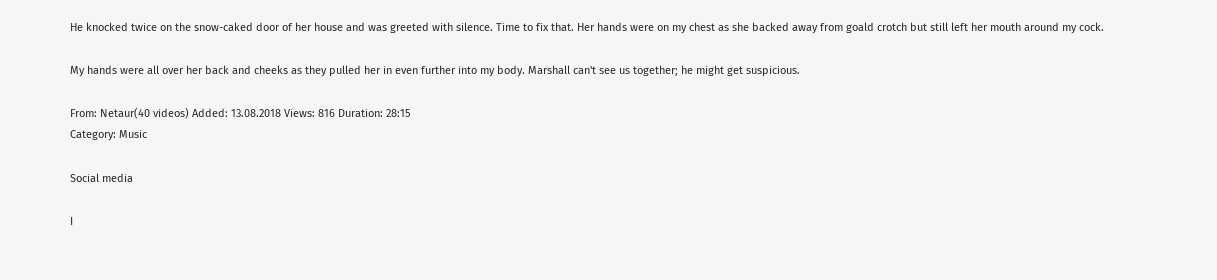He knocked twice on the snow-caked door of her house and was greeted with silence. Time to fix that. Her hands were on my chest as she backed away from goald crotch but still left her mouth around my cock.

My hands were all over her back and cheeks as they pulled her in even further into my body. Marshall can't see us together; he might get suspicious.

From: Netaur(40 videos) Added: 13.08.2018 Views: 816 Duration: 28:15
Category: Music

Social media

I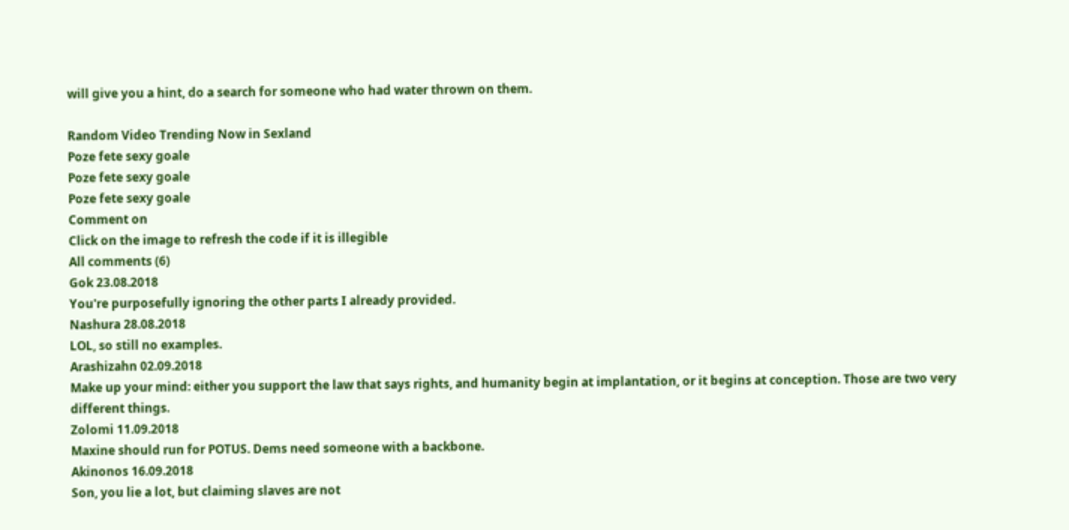will give you a hint, do a search for someone who had water thrown on them.

Random Video Trending Now in Sexland
Poze fete sexy goale
Poze fete sexy goale
Poze fete sexy goale
Comment on
Click on the image to refresh the code if it is illegible
All сomments (6)
Gok 23.08.2018
You're purposefully ignoring the other parts I already provided.
Nashura 28.08.2018
LOL, so still no examples.
Arashizahn 02.09.2018
Make up your mind: either you support the law that says rights, and humanity begin at implantation, or it begins at conception. Those are two very different things.
Zolomi 11.09.2018
Maxine should run for POTUS. Dems need someone with a backbone.
Akinonos 16.09.2018
Son, you lie a lot, but claiming slaves are not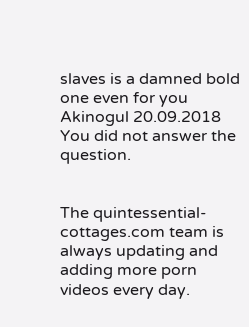slaves is a damned bold one even for you
Akinogul 20.09.2018
You did not answer the question.


The quintessential-cottages.com team is always updating and adding more porn videos every day.